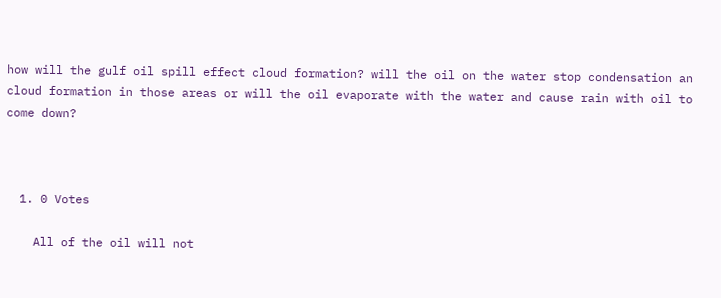how will the gulf oil spill effect cloud formation? will the oil on the water stop condensation an cloud formation in those areas or will the oil evaporate with the water and cause rain with oil to come down?



  1. 0 Votes

    All of the oil will not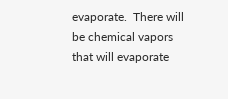evaporate.  There will be chemical vapors that will evaporate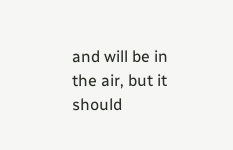and will be in the air, but it should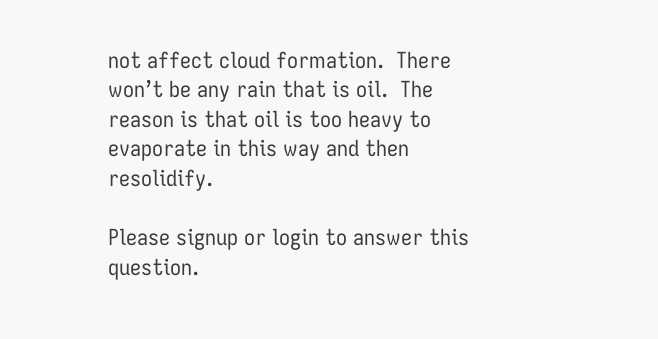not affect cloud formation.  There won’t be any rain that is oil.  The reason is that oil is too heavy to evaporate in this way and then resolidify.

Please signup or login to answer this question.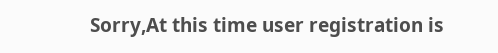Sorry,At this time user registration is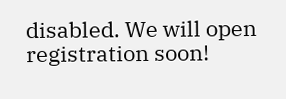disabled. We will open registration soon!